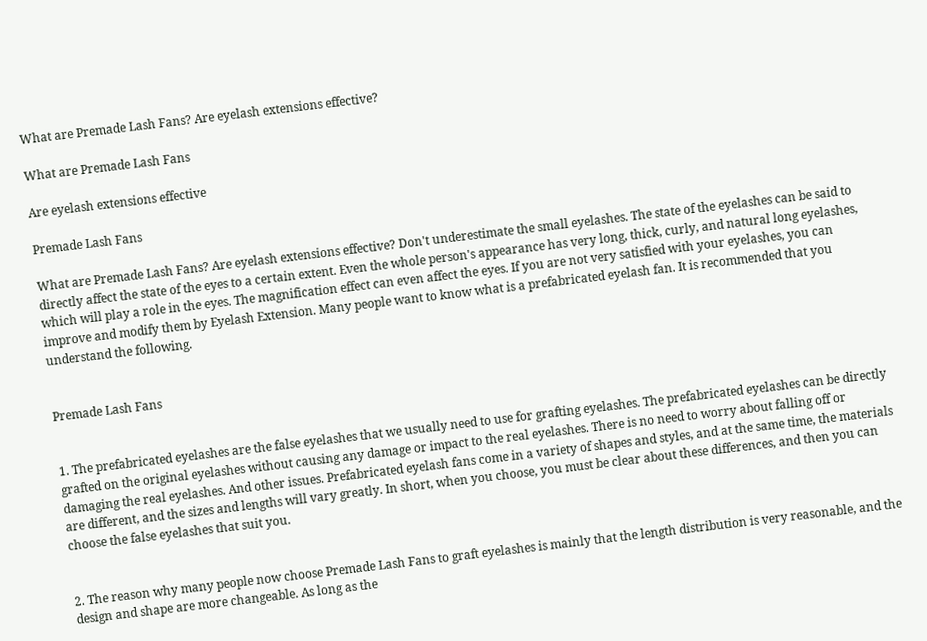What are Premade Lash Fans? Are eyelash extensions effective?

What are Premade Lash Fans

Are eyelash extensions effective

Premade Lash Fans

What are Premade Lash Fans? Are eyelash extensions effective? Don't underestimate the small eyelashes. The state of the eyelashes can be said to directly affect the state of the eyes to a certain extent. Even the whole person's appearance has very long, thick, curly, and natural long eyelashes, which will play a role in the eyes. The magnification effect can even affect the eyes. If you are not very satisfied with your eyelashes, you can improve and modify them by Eyelash Extension. Many people want to know what is a prefabricated eyelash fan. It is recommended that you understand the following.


Premade Lash Fans


1. The prefabricated eyelashes are the false eyelashes that we usually need to use for grafting eyelashes. The prefabricated eyelashes can be directly grafted on the original eyelashes without causing any damage or impact to the real eyelashes. There is no need to worry about falling off or damaging the real eyelashes. And other issues. Prefabricated eyelash fans come in a variety of shapes and styles, and at the same time, the materials are different, and the sizes and lengths will vary greatly. In short, when you choose, you must be clear about these differences, and then you can choose the false eyelashes that suit you.


2. The reason why many people now choose Premade Lash Fans to graft eyelashes is mainly that the length distribution is very reasonable, and the design and shape are more changeable. As long as the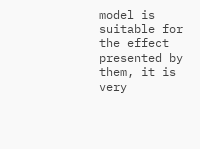model is suitable for the effect presented by them, it is very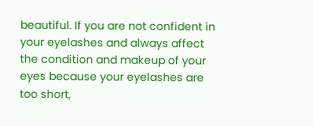beautiful. If you are not confident in your eyelashes and always affect the condition and makeup of your eyes because your eyelashes are too short,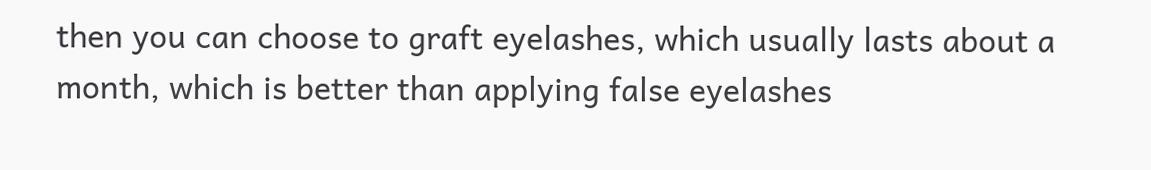then you can choose to graft eyelashes, which usually lasts about a month, which is better than applying false eyelashes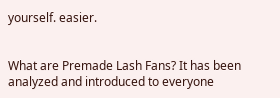yourself. easier.


What are Premade Lash Fans? It has been analyzed and introduced to everyone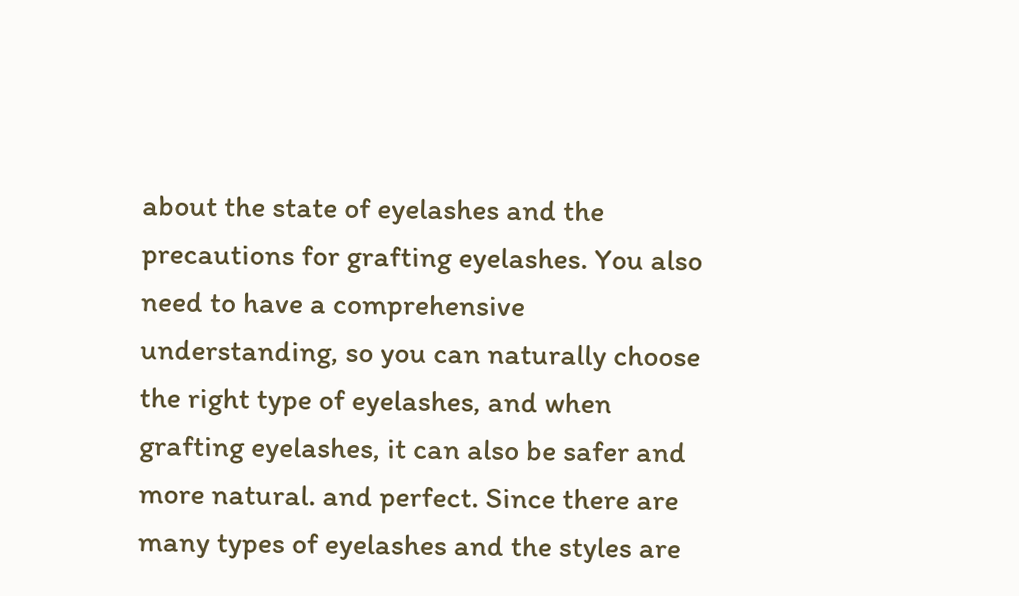about the state of eyelashes and the precautions for grafting eyelashes. You also need to have a comprehensive understanding, so you can naturally choose the right type of eyelashes, and when grafting eyelashes, it can also be safer and more natural. and perfect. Since there are many types of eyelashes and the styles are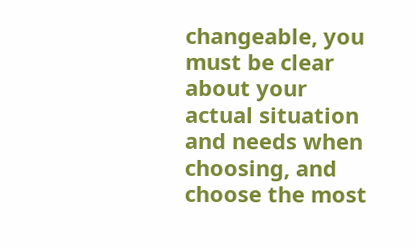changeable, you must be clear about your actual situation and needs when choosing, and choose the most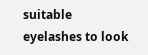suitable eyelashes to look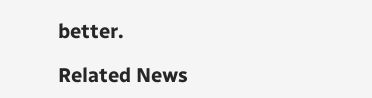better.

Related News